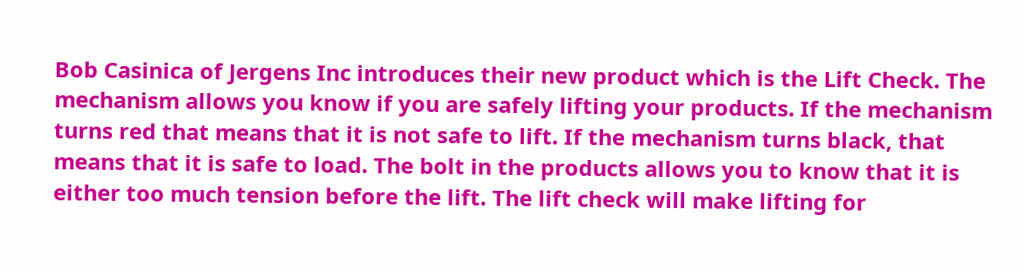Bob Casinica of Jergens Inc introduces their new product which is the Lift Check. The mechanism allows you know if you are safely lifting your products. If the mechanism turns red that means that it is not safe to lift. If the mechanism turns black, that means that it is safe to load. The bolt in the products allows you to know that it is either too much tension before the lift. The lift check will make lifting for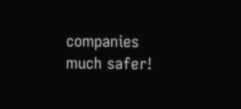companies much safer!